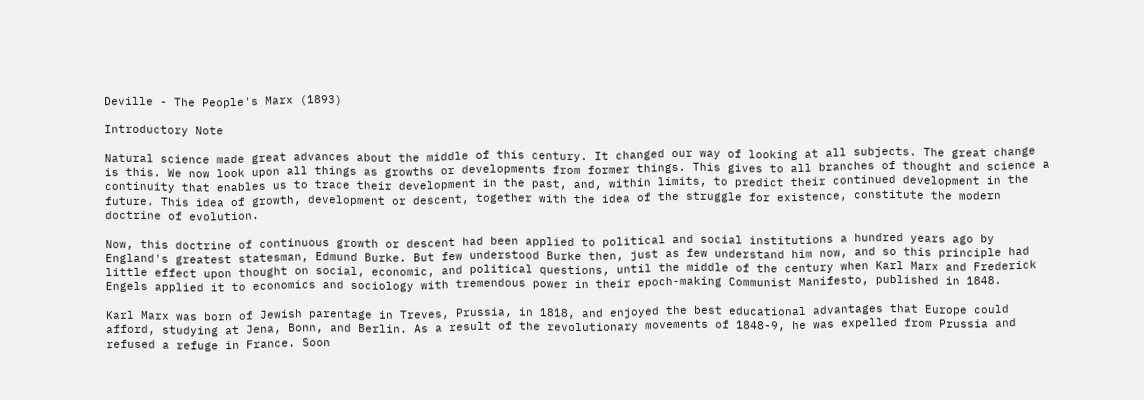Deville - The People's Marx (1893)

Introductory Note

Natural science made great advances about the middle of this century. It changed our way of looking at all subjects. The great change is this. We now look upon all things as growths or developments from former things. This gives to all branches of thought and science a continuity that enables us to trace their development in the past, and, within limits, to predict their continued development in the future. This idea of growth, development or descent, together with the idea of the struggle for existence, constitute the modern doctrine of evolution.

Now, this doctrine of continuous growth or descent had been applied to political and social institutions a hundred years ago by England's greatest statesman, Edmund Burke. But few understood Burke then, just as few understand him now, and so this principle had little effect upon thought on social, economic, and political questions, until the middle of the century when Karl Marx and Frederick Engels applied it to economics and sociology with tremendous power in their epoch-making Communist Manifesto, published in 1848.

Karl Marx was born of Jewish parentage in Treves, Prussia, in 1818, and enjoyed the best educational advantages that Europe could afford, studying at Jena, Bonn, and Berlin. As a result of the revolutionary movements of 1848-9, he was expelled from Prussia and refused a refuge in France. Soon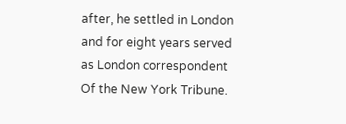after, he settled in London and for eight years served as London correspondent Of the New York Tribune.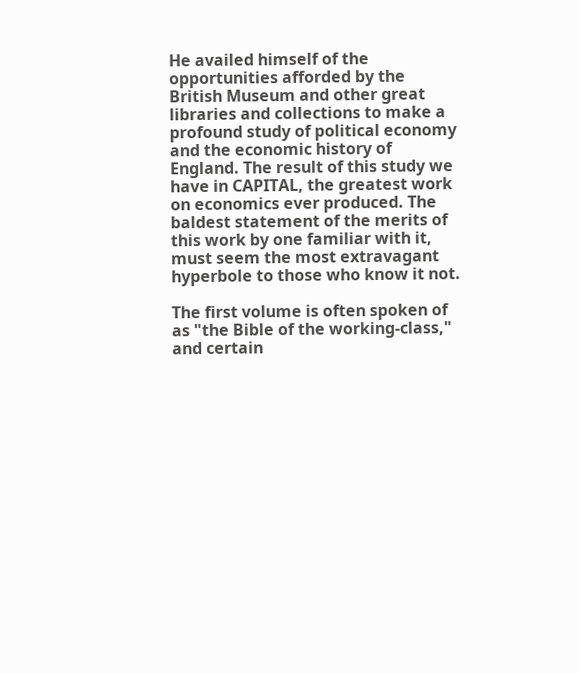He availed himself of the opportunities afforded by the British Museum and other great libraries and collections to make a profound study of political economy and the economic history of England. The result of this study we have in CAPITAL, the greatest work on economics ever produced. The baldest statement of the merits of this work by one familiar with it, must seem the most extravagant hyperbole to those who know it not.

The first volume is often spoken of as "the Bible of the working-class," and certain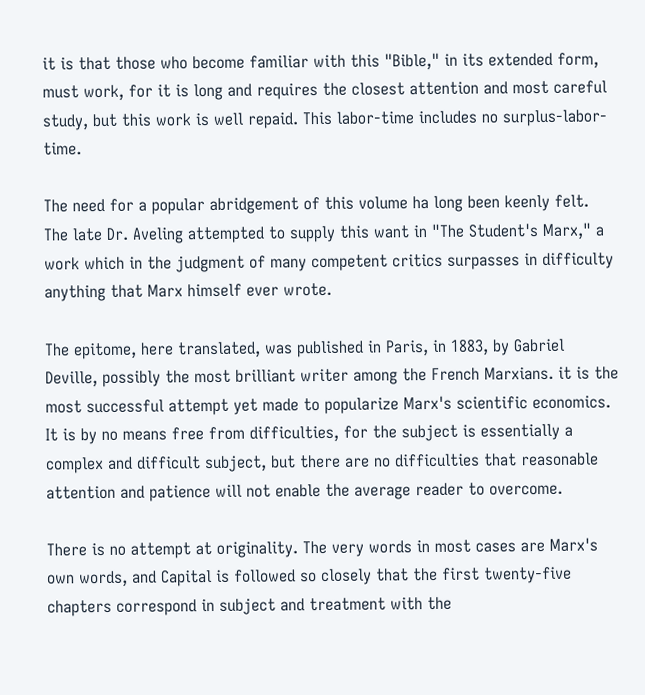it is that those who become familiar with this "Bible," in its extended form, must work, for it is long and requires the closest attention and most careful study, but this work is well repaid. This labor-time includes no surplus-labor-time.

The need for a popular abridgement of this volume ha long been keenly felt. The late Dr. Aveling attempted to supply this want in "The Student's Marx," a work which in the judgment of many competent critics surpasses in difficulty anything that Marx himself ever wrote.

The epitome, here translated, was published in Paris, in 1883, by Gabriel Deville, possibly the most brilliant writer among the French Marxians. it is the most successful attempt yet made to popularize Marx's scientific economics. It is by no means free from difficulties, for the subject is essentially a complex and difficult subject, but there are no difficulties that reasonable attention and patience will not enable the average reader to overcome.

There is no attempt at originality. The very words in most cases are Marx's own words, and Capital is followed so closely that the first twenty-five chapters correspond in subject and treatment with the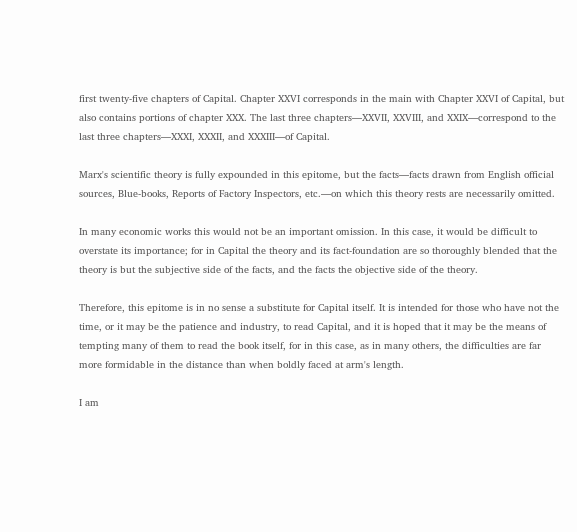first twenty-five chapters of Capital. Chapter XXVI corresponds in the main with Chapter XXVI of Capital, but also contains portions of chapter XXX. The last three chapters—XXVII, XXVIII, and XXIX—correspond to the last three chapters—XXXI, XXXII, and XXXIII—of Capital.

Marx's scientific theory is fully expounded in this epitome, but the facts—facts drawn from English official sources, Blue-books, Reports of Factory Inspectors, etc.—on which this theory rests are necessarily omitted.

In many economic works this would not be an important omission. In this case, it would be difficult to overstate its importance; for in Capital the theory and its fact-foundation are so thoroughly blended that the theory is but the subjective side of the facts, and the facts the objective side of the theory.

Therefore, this epitome is in no sense a substitute for Capital itself. It is intended for those who have not the time, or it may be the patience and industry, to read Capital, and it is hoped that it may be the means of tempting many of them to read the book itself, for in this case, as in many others, the difficulties are far more formidable in the distance than when boldly faced at arm's length.

I am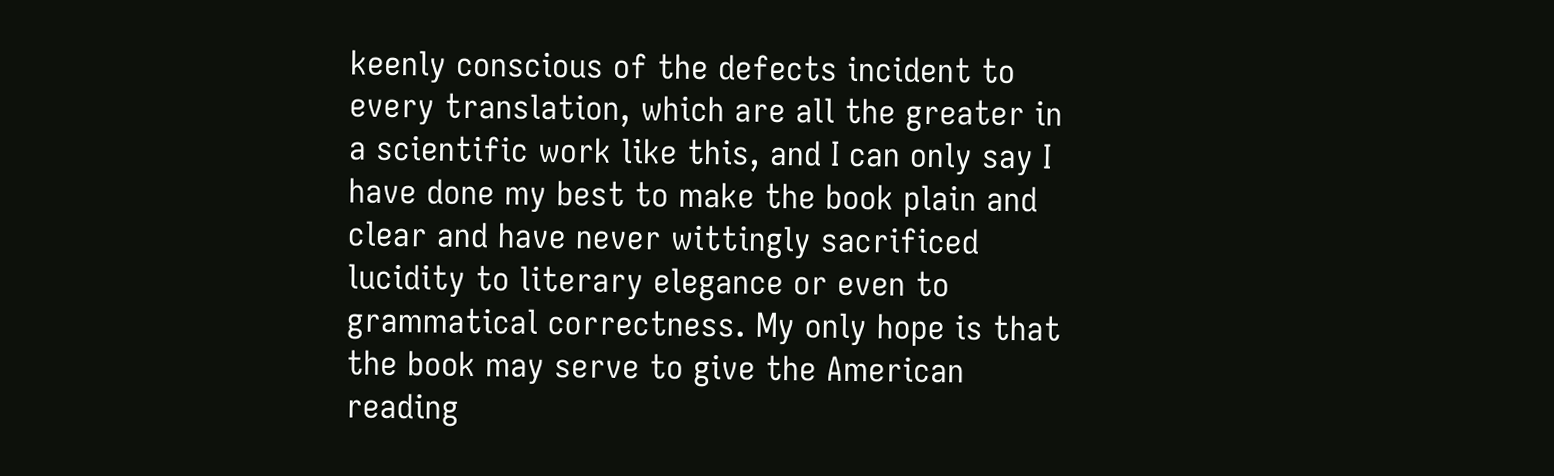keenly conscious of the defects incident to every translation, which are all the greater in a scientific work like this, and I can only say I have done my best to make the book plain and clear and have never wittingly sacrificed lucidity to literary elegance or even to grammatical correctness. My only hope is that the book may serve to give the American reading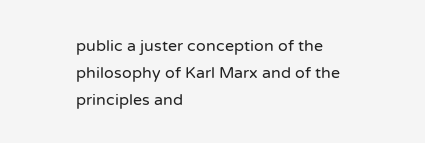public a juster conception of the philosophy of Karl Marx and of the principles and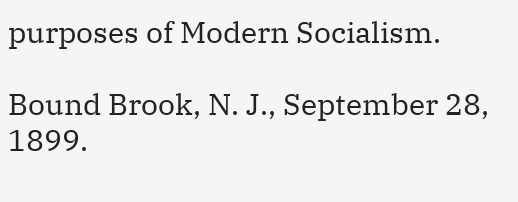purposes of Modern Socialism.

Bound Brook, N. J., September 28, 1899.